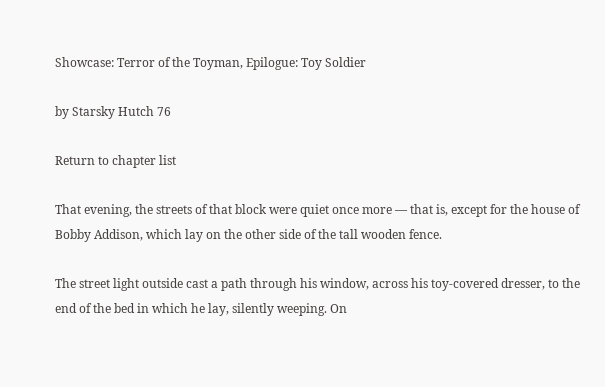Showcase: Terror of the Toyman, Epilogue: Toy Soldier

by Starsky Hutch 76

Return to chapter list

That evening, the streets of that block were quiet once more — that is, except for the house of Bobby Addison, which lay on the other side of the tall wooden fence.

The street light outside cast a path through his window, across his toy-covered dresser, to the end of the bed in which he lay, silently weeping. On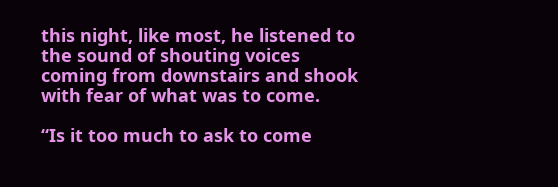this night, like most, he listened to the sound of shouting voices coming from downstairs and shook with fear of what was to come.

“Is it too much to ask to come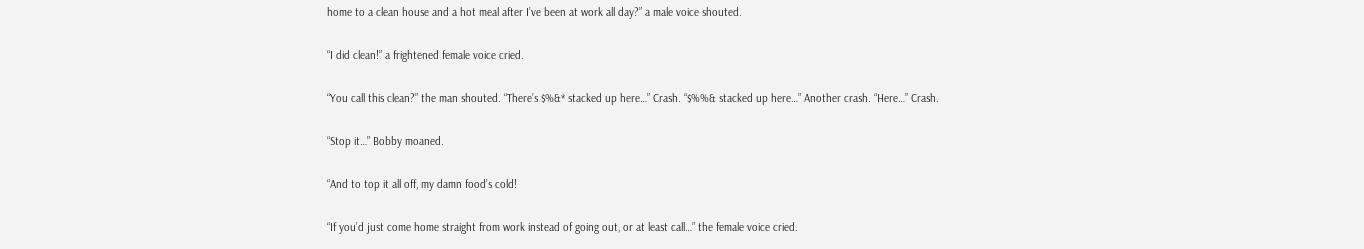home to a clean house and a hot meal after I’ve been at work all day?” a male voice shouted.

“I did clean!” a frightened female voice cried.

“You call this clean?” the man shouted. “There’s $%&* stacked up here…” Crash. “$%%& stacked up here…” Another crash. “Here…” Crash.

“Stop it…” Bobby moaned.

“And to top it all off, my damn food’s cold!

“If you’d just come home straight from work instead of going out, or at least call…” the female voice cried.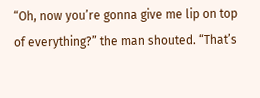“Oh, now you’re gonna give me lip on top of everything?” the man shouted. “That’s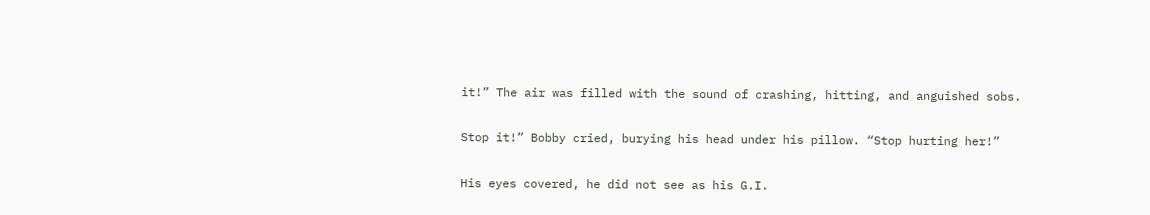it!” The air was filled with the sound of crashing, hitting, and anguished sobs.

Stop it!” Bobby cried, burying his head under his pillow. “Stop hurting her!”

His eyes covered, he did not see as his G.I.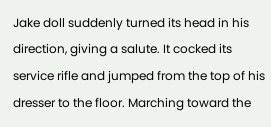Jake doll suddenly turned its head in his direction, giving a salute. It cocked its service rifle and jumped from the top of his dresser to the floor. Marching toward the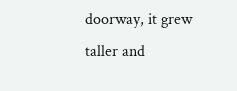doorway, it grew taller and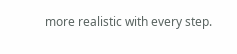more realistic with every step.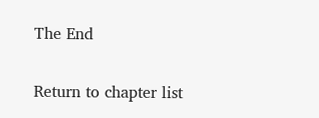The End

Return to chapter list